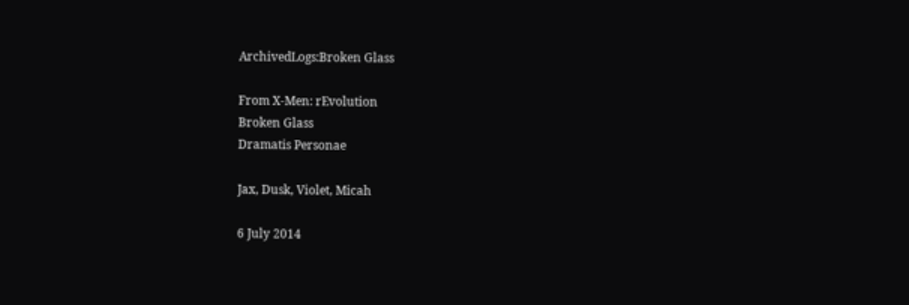ArchivedLogs:Broken Glass

From X-Men: rEvolution
Broken Glass
Dramatis Personae

Jax, Dusk, Violet, Micah

6 July 2014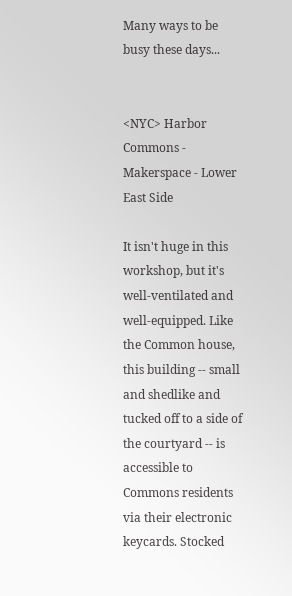Many ways to be busy these days...


<NYC> Harbor Commons - Makerspace - Lower East Side

It isn't huge in this workshop, but it's well-ventilated and well-equipped. Like the Common house, this building -- small and shedlike and tucked off to a side of the courtyard -- is accessible to Commons residents via their electronic keycards. Stocked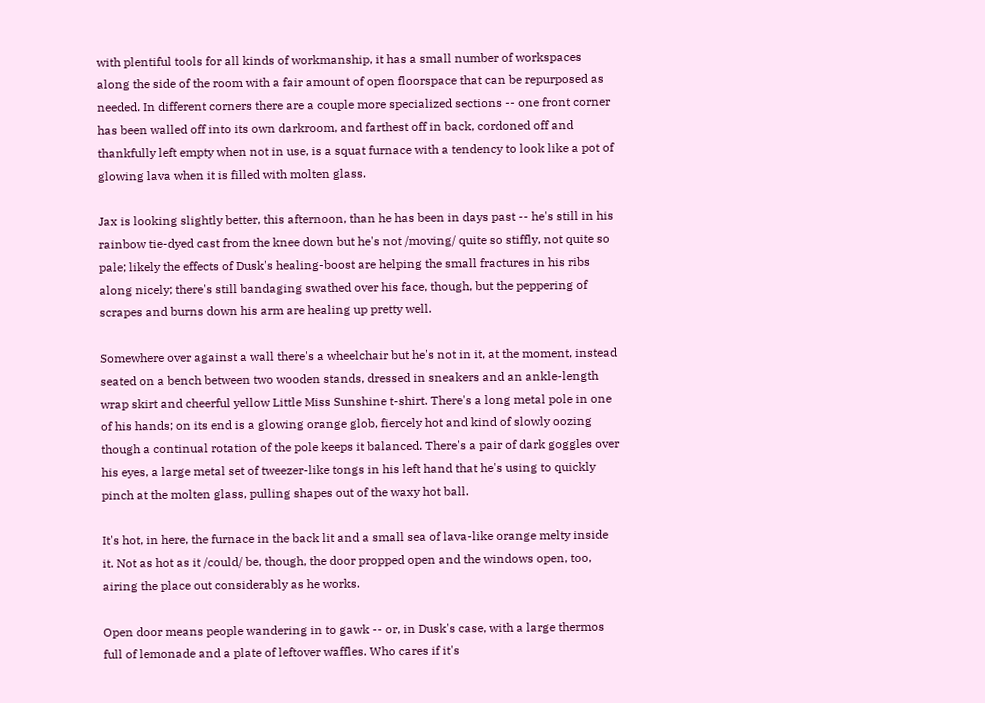with plentiful tools for all kinds of workmanship, it has a small number of workspaces along the side of the room with a fair amount of open floorspace that can be repurposed as needed. In different corners there are a couple more specialized sections -- one front corner has been walled off into its own darkroom, and farthest off in back, cordoned off and thankfully left empty when not in use, is a squat furnace with a tendency to look like a pot of glowing lava when it is filled with molten glass.

Jax is looking slightly better, this afternoon, than he has been in days past -- he's still in his rainbow tie-dyed cast from the knee down but he's not /moving/ quite so stiffly, not quite so pale; likely the effects of Dusk's healing-boost are helping the small fractures in his ribs along nicely; there's still bandaging swathed over his face, though, but the peppering of scrapes and burns down his arm are healing up pretty well.

Somewhere over against a wall there's a wheelchair but he's not in it, at the moment, instead seated on a bench between two wooden stands, dressed in sneakers and an ankle-length wrap skirt and cheerful yellow Little Miss Sunshine t-shirt. There's a long metal pole in one of his hands; on its end is a glowing orange glob, fiercely hot and kind of slowly oozing though a continual rotation of the pole keeps it balanced. There's a pair of dark goggles over his eyes, a large metal set of tweezer-like tongs in his left hand that he's using to quickly pinch at the molten glass, pulling shapes out of the waxy hot ball.

It's hot, in here, the furnace in the back lit and a small sea of lava-like orange melty inside it. Not as hot as it /could/ be, though, the door propped open and the windows open, too, airing the place out considerably as he works.

Open door means people wandering in to gawk -- or, in Dusk's case, with a large thermos full of lemonade and a plate of leftover waffles. Who cares if it's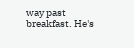way past breakfast. He's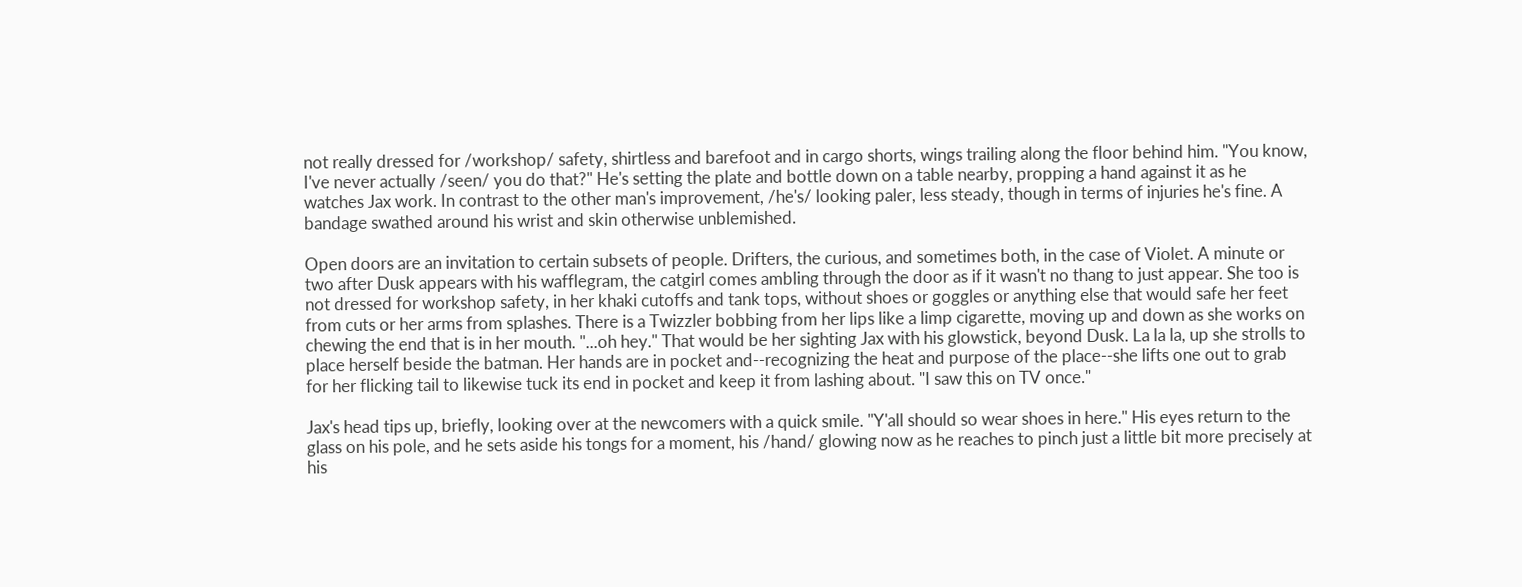not really dressed for /workshop/ safety, shirtless and barefoot and in cargo shorts, wings trailing along the floor behind him. "You know, I've never actually /seen/ you do that?" He's setting the plate and bottle down on a table nearby, propping a hand against it as he watches Jax work. In contrast to the other man's improvement, /he's/ looking paler, less steady, though in terms of injuries he's fine. A bandage swathed around his wrist and skin otherwise unblemished.

Open doors are an invitation to certain subsets of people. Drifters, the curious, and sometimes both, in the case of Violet. A minute or two after Dusk appears with his wafflegram, the catgirl comes ambling through the door as if it wasn't no thang to just appear. She too is not dressed for workshop safety, in her khaki cutoffs and tank tops, without shoes or goggles or anything else that would safe her feet from cuts or her arms from splashes. There is a Twizzler bobbing from her lips like a limp cigarette, moving up and down as she works on chewing the end that is in her mouth. "...oh hey." That would be her sighting Jax with his glowstick, beyond Dusk. La la la, up she strolls to place herself beside the batman. Her hands are in pocket and--recognizing the heat and purpose of the place--she lifts one out to grab for her flicking tail to likewise tuck its end in pocket and keep it from lashing about. "I saw this on TV once."

Jax's head tips up, briefly, looking over at the newcomers with a quick smile. "Y'all should so wear shoes in here." His eyes return to the glass on his pole, and he sets aside his tongs for a moment, his /hand/ glowing now as he reaches to pinch just a little bit more precisely at his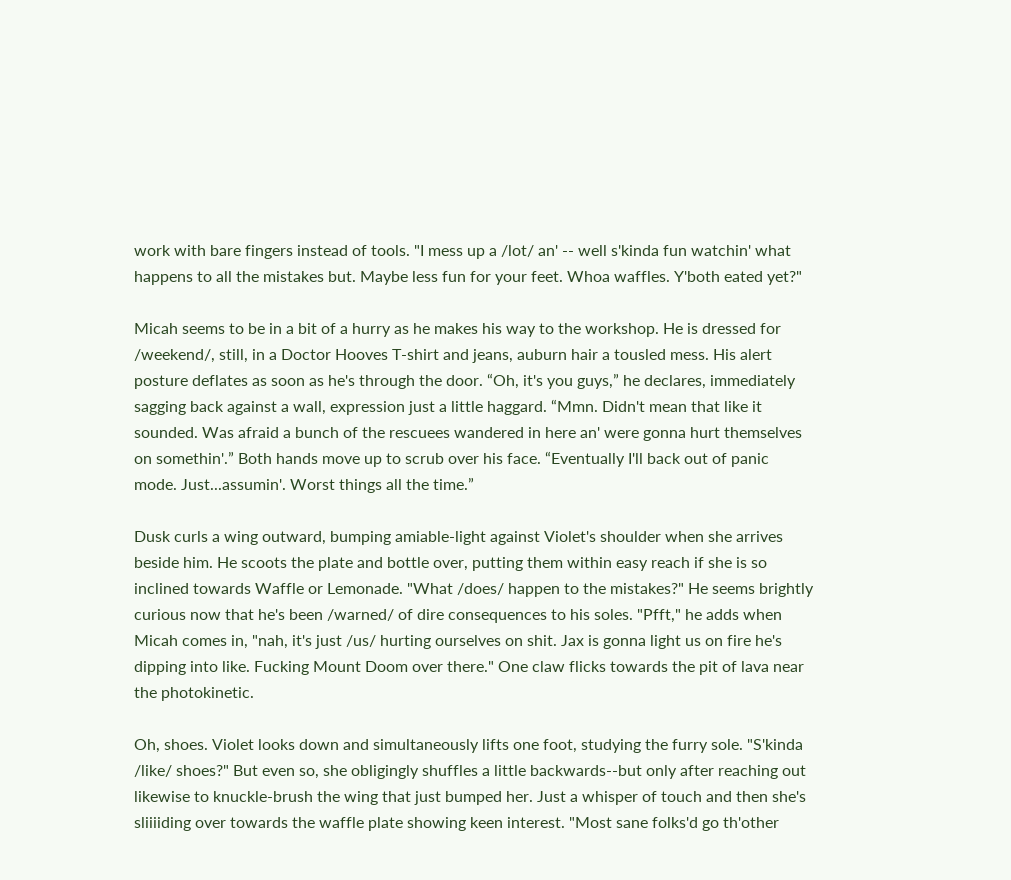work with bare fingers instead of tools. "I mess up a /lot/ an' -- well s'kinda fun watchin' what happens to all the mistakes but. Maybe less fun for your feet. Whoa waffles. Y'both eated yet?"

Micah seems to be in a bit of a hurry as he makes his way to the workshop. He is dressed for /weekend/, still, in a Doctor Hooves T-shirt and jeans, auburn hair a tousled mess. His alert posture deflates as soon as he's through the door. “Oh, it's you guys,” he declares, immediately sagging back against a wall, expression just a little haggard. “Mmn. Didn't mean that like it sounded. Was afraid a bunch of the rescuees wandered in here an' were gonna hurt themselves on somethin'.” Both hands move up to scrub over his face. “Eventually I'll back out of panic mode. Just...assumin'. Worst things all the time.”

Dusk curls a wing outward, bumping amiable-light against Violet's shoulder when she arrives beside him. He scoots the plate and bottle over, putting them within easy reach if she is so inclined towards Waffle or Lemonade. "What /does/ happen to the mistakes?" He seems brightly curious now that he's been /warned/ of dire consequences to his soles. "Pfft," he adds when Micah comes in, "nah, it's just /us/ hurting ourselves on shit. Jax is gonna light us on fire he's dipping into like. Fucking Mount Doom over there." One claw flicks towards the pit of lava near the photokinetic.

Oh, shoes. Violet looks down and simultaneously lifts one foot, studying the furry sole. "S'kinda /like/ shoes?" But even so, she obligingly shuffles a little backwards--but only after reaching out likewise to knuckle-brush the wing that just bumped her. Just a whisper of touch and then she's sliiiiding over towards the waffle plate showing keen interest. "Most sane folks'd go th'other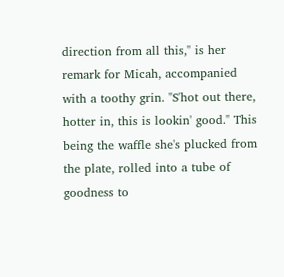direction from all this," is her remark for Micah, accompanied with a toothy grin. "S'hot out there, hotter in, this is lookin' good." This being the waffle she's plucked from the plate, rolled into a tube of goodness to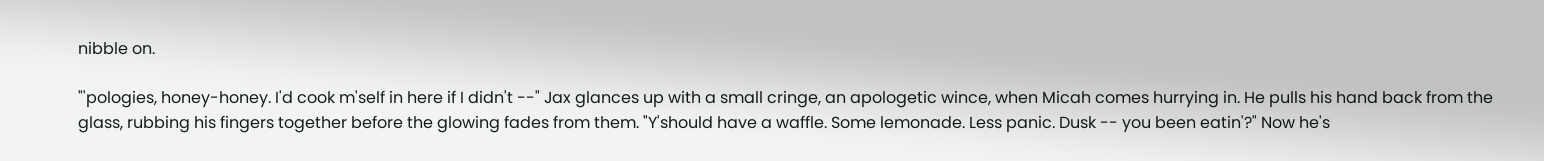nibble on.

"'pologies, honey-honey. I'd cook m'self in here if I didn't --" Jax glances up with a small cringe, an apologetic wince, when Micah comes hurrying in. He pulls his hand back from the glass, rubbing his fingers together before the glowing fades from them. "Y'should have a waffle. Some lemonade. Less panic. Dusk -- you been eatin'?" Now he's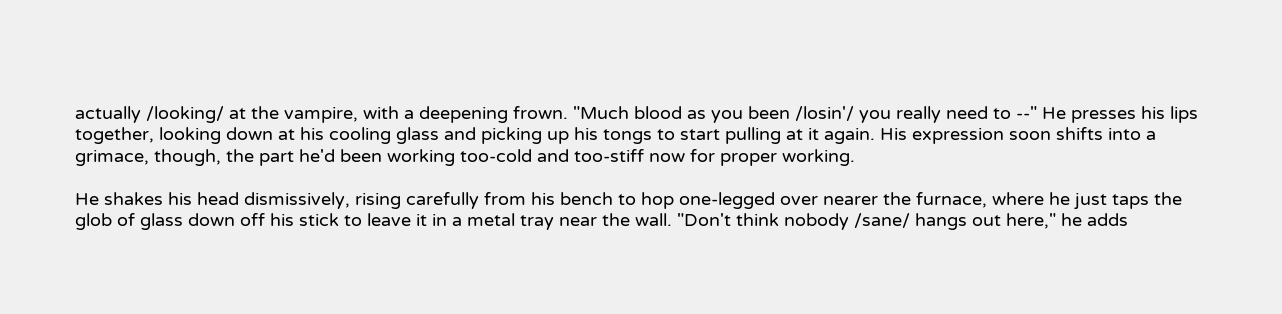actually /looking/ at the vampire, with a deepening frown. "Much blood as you been /losin'/ you really need to --" He presses his lips together, looking down at his cooling glass and picking up his tongs to start pulling at it again. His expression soon shifts into a grimace, though, the part he'd been working too-cold and too-stiff now for proper working.

He shakes his head dismissively, rising carefully from his bench to hop one-legged over nearer the furnace, where he just taps the glob of glass down off his stick to leave it in a metal tray near the wall. "Don't think nobody /sane/ hangs out here," he adds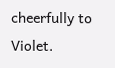cheerfully to Violet.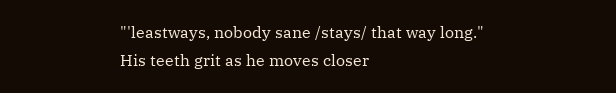"'leastways, nobody sane /stays/ that way long." His teeth grit as he moves closer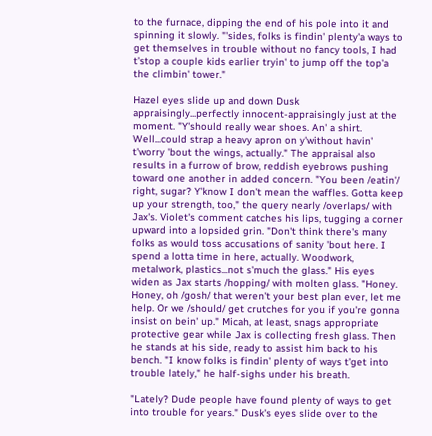to the furnace, dipping the end of his pole into it and spinning it slowly. "'sides, folks is findin' plenty'a ways to get themselves in trouble without no fancy tools, I had t'stop a couple kids earlier tryin' to jump off the top'a the climbin' tower."

Hazel eyes slide up and down Dusk appraisingly...perfectly innocent-appraisingly just at the moment. "Y'should really wear shoes. An' a shirt. Well...could strap a heavy apron on y'without havin' t'worry 'bout the wings, actually." The appraisal also results in a furrow of brow, reddish eyebrows pushing toward one another in added concern. "You been /eatin'/ right, sugar? Y'know I don't mean the waffles. Gotta keep up your strength, too," the query nearly /overlaps/ with Jax's. Violet's comment catches his lips, tugging a corner upward into a lopsided grin. "Don't think there's many folks as would toss accusations of sanity 'bout here. I spend a lotta time in here, actually. Woodwork, metalwork, plastics...not s'much the glass." His eyes widen as Jax starts /hopping/ with molten glass. "Honey. Honey, oh /gosh/ that weren't your best plan ever, let me help. Or we /should/ get crutches for you if you're gonna insist on bein' up." Micah, at least, snags appropriate protective gear while Jax is collecting fresh glass. Then he stands at his side, ready to assist him back to his bench. "I know folks is findin' plenty of ways t'get into trouble lately," he half-sighs under his breath.

"Lately? Dude people have found plenty of ways to get into trouble for years." Dusk's eyes slide over to the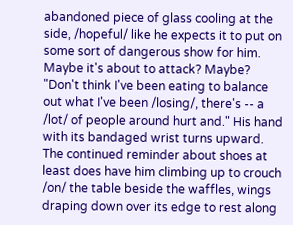abandoned piece of glass cooling at the side, /hopeful/ like he expects it to put on some sort of dangerous show for him. Maybe it's about to attack? Maybe? "Don't think I've been eating to balance out what I've been /losing/, there's -- a /lot/ of people around hurt and." His hand with its bandaged wrist turns upward. The continued reminder about shoes at least does have him climbing up to crouch /on/ the table beside the waffles, wings draping down over its edge to rest along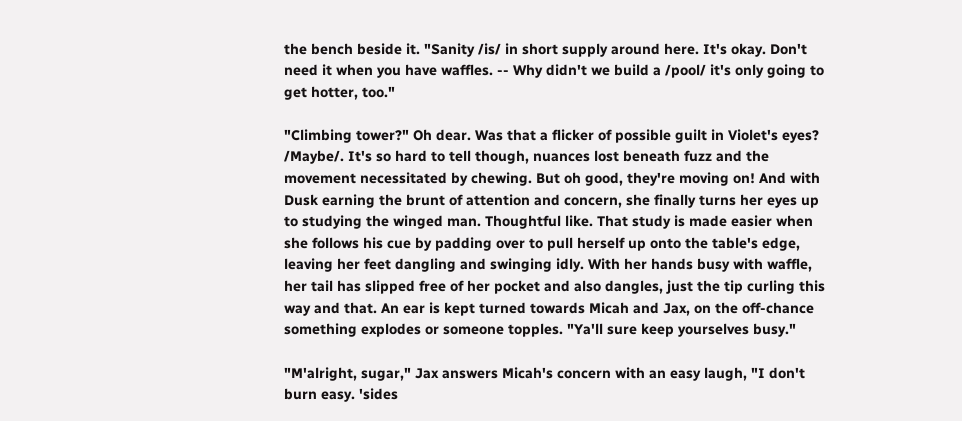the bench beside it. "Sanity /is/ in short supply around here. It's okay. Don't need it when you have waffles. -- Why didn't we build a /pool/ it's only going to get hotter, too."

"Climbing tower?" Oh dear. Was that a flicker of possible guilt in Violet's eyes? /Maybe/. It's so hard to tell though, nuances lost beneath fuzz and the movement necessitated by chewing. But oh good, they're moving on! And with Dusk earning the brunt of attention and concern, she finally turns her eyes up to studying the winged man. Thoughtful like. That study is made easier when she follows his cue by padding over to pull herself up onto the table's edge, leaving her feet dangling and swinging idly. With her hands busy with waffle, her tail has slipped free of her pocket and also dangles, just the tip curling this way and that. An ear is kept turned towards Micah and Jax, on the off-chance something explodes or someone topples. "Ya'll sure keep yourselves busy."

"M'alright, sugar," Jax answers Micah's concern with an easy laugh, "I don't burn easy. 'sides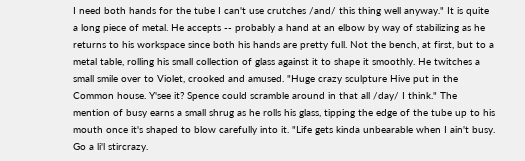I need both hands for the tube I can't use crutches /and/ this thing well anyway." It is quite a long piece of metal. He accepts -- probably a hand at an elbow by way of stabilizing as he returns to his workspace since both his hands are pretty full. Not the bench, at first, but to a metal table, rolling his small collection of glass against it to shape it smoothly. He twitches a small smile over to Violet, crooked and amused. "Huge crazy sculpture Hive put in the Common house. Y'see it? Spence could scramble around in that all /day/ I think." The mention of busy earns a small shrug as he rolls his glass, tipping the edge of the tube up to his mouth once it's shaped to blow carefully into it. "Life gets kinda unbearable when I ain't busy. Go a li'l stircrazy.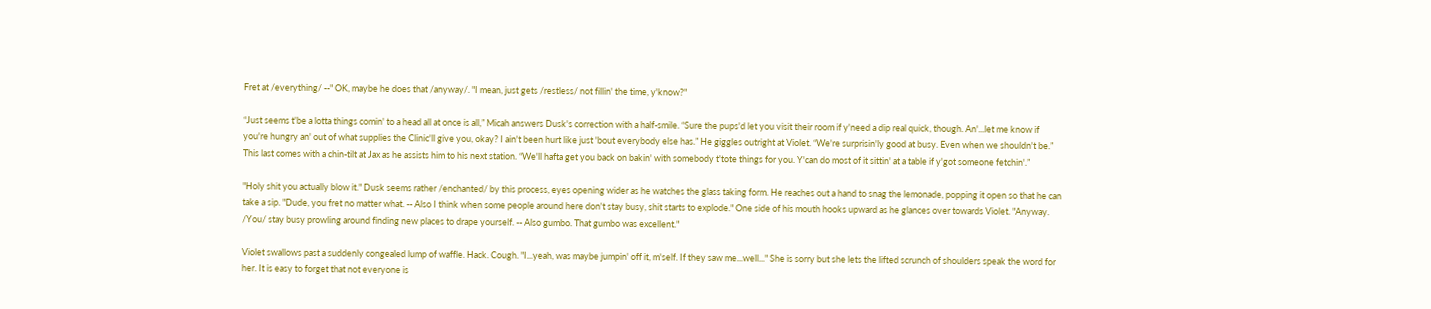Fret at /everything/ --" OK, maybe he does that /anyway/. "I mean, just gets /restless/ not fillin' the time, y'know?"

“Just seems t'be a lotta things comin' to a head all at once is all,” Micah answers Dusk's correction with a half-smile. “Sure the pups'd let you visit their room if y'need a dip real quick, though. An'...let me know if you're hungry an' out of what supplies the Clinic'll give you, okay? I ain't been hurt like just 'bout everybody else has.” He giggles outright at Violet. “We're surprisin'ly good at busy. Even when we shouldn't be.” This last comes with a chin-tilt at Jax as he assists him to his next station. “We'll hafta get you back on bakin' with somebody t'tote things for you. Y'can do most of it sittin' at a table if y'got someone fetchin'.”

"Holy shit you actually blow it." Dusk seems rather /enchanted/ by this process, eyes opening wider as he watches the glass taking form. He reaches out a hand to snag the lemonade, popping it open so that he can take a sip. "Dude, you fret no matter what. -- Also I think when some people around here don't stay busy, shit starts to explode." One side of his mouth hooks upward as he glances over towards Violet. "Anyway. /You/ stay busy prowling around finding new places to drape yourself. -- Also gumbo. That gumbo was excellent."

Violet swallows past a suddenly congealed lump of waffle. Hack. Cough. "I...yeah, was maybe jumpin' off it, m'self. If they saw me...well..." She is sorry but she lets the lifted scrunch of shoulders speak the word for her. It is easy to forget that not everyone is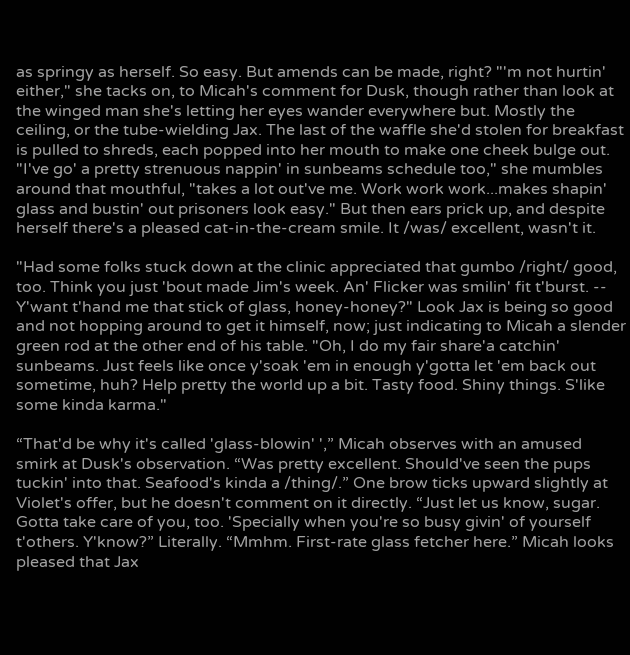as springy as herself. So easy. But amends can be made, right? "'m not hurtin' either," she tacks on, to Micah's comment for Dusk, though rather than look at the winged man she's letting her eyes wander everywhere but. Mostly the ceiling, or the tube-wielding Jax. The last of the waffle she'd stolen for breakfast is pulled to shreds, each popped into her mouth to make one cheek bulge out. "I've go' a pretty strenuous nappin' in sunbeams schedule too," she mumbles around that mouthful, "takes a lot out've me. Work work work...makes shapin' glass and bustin' out prisoners look easy." But then ears prick up, and despite herself there's a pleased cat-in-the-cream smile. It /was/ excellent, wasn't it.

"Had some folks stuck down at the clinic appreciated that gumbo /right/ good, too. Think you just 'bout made Jim's week. An' Flicker was smilin' fit t'burst. -- Y'want t'hand me that stick of glass, honey-honey?" Look Jax is being so good and not hopping around to get it himself, now; just indicating to Micah a slender green rod at the other end of his table. "Oh, I do my fair share'a catchin' sunbeams. Just feels like once y'soak 'em in enough y'gotta let 'em back out sometime, huh? Help pretty the world up a bit. Tasty food. Shiny things. S'like some kinda karma."

“That'd be why it's called 'glass-blowin' ',” Micah observes with an amused smirk at Dusk's observation. “Was pretty excellent. Should've seen the pups tuckin' into that. Seafood's kinda a /thing/.” One brow ticks upward slightly at Violet's offer, but he doesn't comment on it directly. “Just let us know, sugar. Gotta take care of you, too. 'Specially when you're so busy givin' of yourself t'others. Y'know?” Literally. “Mmhm. First-rate glass fetcher here.” Micah looks pleased that Jax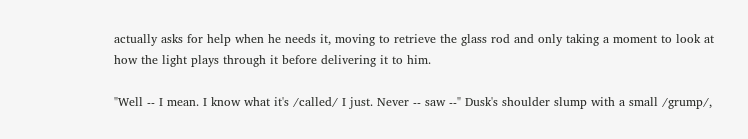actually asks for help when he needs it, moving to retrieve the glass rod and only taking a moment to look at how the light plays through it before delivering it to him.

"Well -- I mean. I know what it's /called/ I just. Never -- saw --" Dusk's shoulder slump with a small /grump/,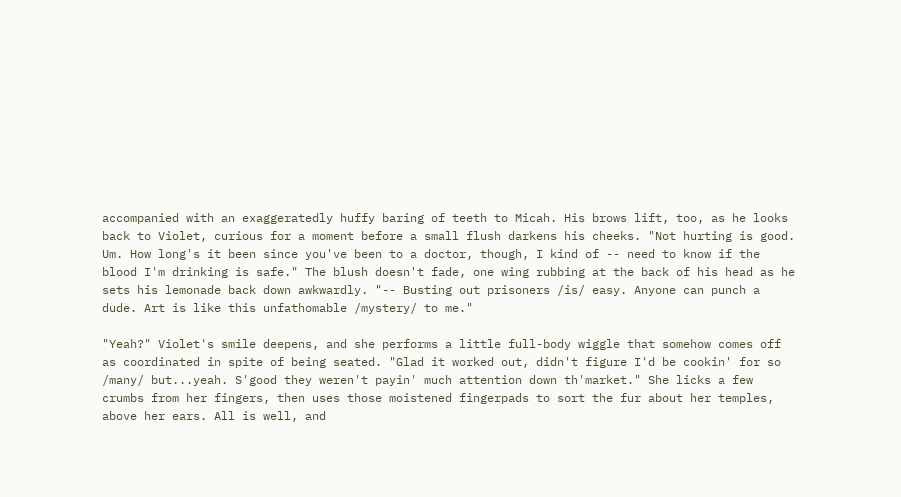accompanied with an exaggeratedly huffy baring of teeth to Micah. His brows lift, too, as he looks back to Violet, curious for a moment before a small flush darkens his cheeks. "Not hurting is good. Um. How long's it been since you've been to a doctor, though, I kind of -- need to know if the blood I'm drinking is safe." The blush doesn't fade, one wing rubbing at the back of his head as he sets his lemonade back down awkwardly. "-- Busting out prisoners /is/ easy. Anyone can punch a dude. Art is like this unfathomable /mystery/ to me."

"Yeah?" Violet's smile deepens, and she performs a little full-body wiggle that somehow comes off as coordinated in spite of being seated. "Glad it worked out, didn't figure I'd be cookin' for so /many/ but...yeah. S'good they weren't payin' much attention down th'market." She licks a few crumbs from her fingers, then uses those moistened fingerpads to sort the fur about her temples, above her ears. All is well, and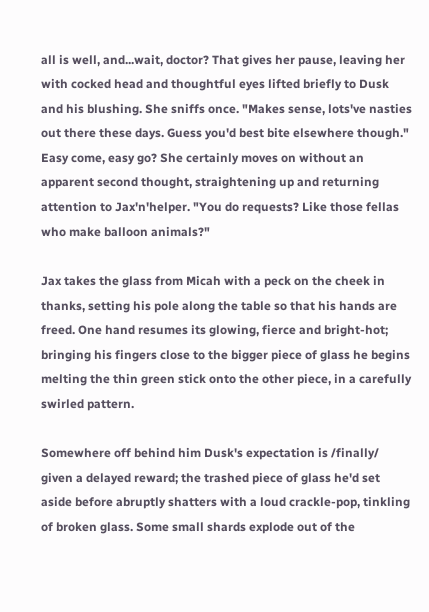all is well, and...wait, doctor? That gives her pause, leaving her with cocked head and thoughtful eyes lifted briefly to Dusk and his blushing. She sniffs once. "Makes sense, lots've nasties out there these days. Guess you'd best bite elsewhere though." Easy come, easy go? She certainly moves on without an apparent second thought, straightening up and returning attention to Jax'n'helper. "You do requests? Like those fellas who make balloon animals?"

Jax takes the glass from Micah with a peck on the cheek in thanks, setting his pole along the table so that his hands are freed. One hand resumes its glowing, fierce and bright-hot; bringing his fingers close to the bigger piece of glass he begins melting the thin green stick onto the other piece, in a carefully swirled pattern.

Somewhere off behind him Dusk's expectation is /finally/ given a delayed reward; the trashed piece of glass he'd set aside before abruptly shatters with a loud crackle-pop, tinkling of broken glass. Some small shards explode out of the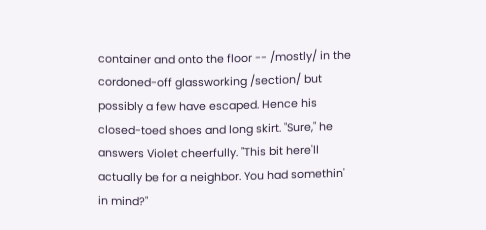container and onto the floor -- /mostly/ in the cordoned-off glassworking /section/ but possibly a few have escaped. Hence his closed-toed shoes and long skirt. "Sure," he answers Violet cheerfully. "This bit here'll actually be for a neighbor. You had somethin' in mind?"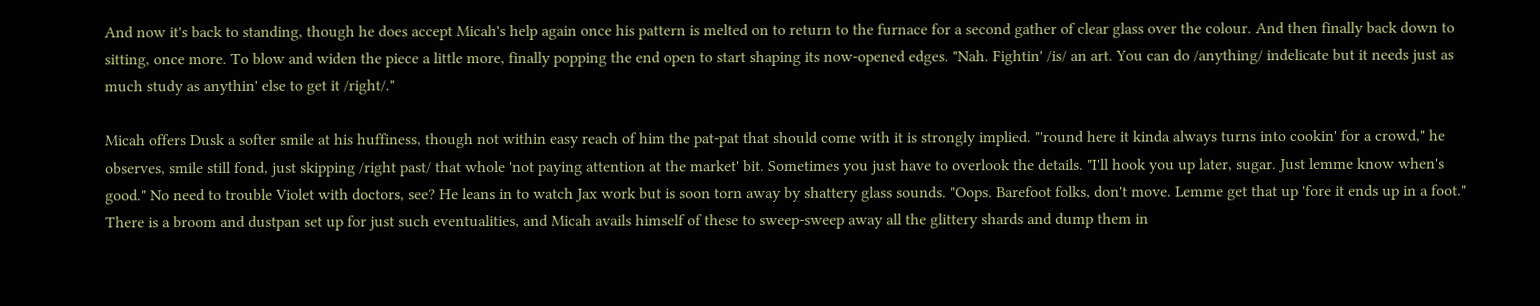And now it's back to standing, though he does accept Micah's help again once his pattern is melted on to return to the furnace for a second gather of clear glass over the colour. And then finally back down to sitting, once more. To blow and widen the piece a little more, finally popping the end open to start shaping its now-opened edges. "Nah. Fightin' /is/ an art. You can do /anything/ indelicate but it needs just as much study as anythin' else to get it /right/."

Micah offers Dusk a softer smile at his huffiness, though not within easy reach of him the pat-pat that should come with it is strongly implied. "'round here it kinda always turns into cookin' for a crowd," he observes, smile still fond, just skipping /right past/ that whole 'not paying attention at the market' bit. Sometimes you just have to overlook the details. "I'll hook you up later, sugar. Just lemme know when's good." No need to trouble Violet with doctors, see? He leans in to watch Jax work but is soon torn away by shattery glass sounds. "Oops. Barefoot folks, don't move. Lemme get that up 'fore it ends up in a foot." There is a broom and dustpan set up for just such eventualities, and Micah avails himself of these to sweep-sweep away all the glittery shards and dump them in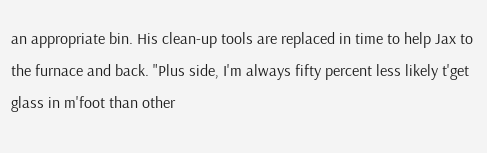an appropriate bin. His clean-up tools are replaced in time to help Jax to the furnace and back. "Plus side, I'm always fifty percent less likely t'get glass in m'foot than other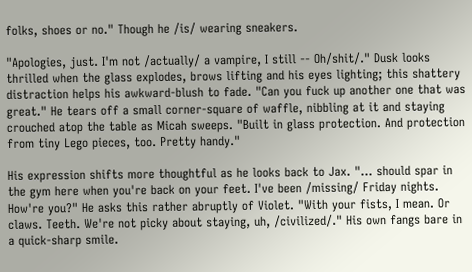folks, shoes or no." Though he /is/ wearing sneakers.

"Apologies, just. I'm not /actually/ a vampire, I still -- Oh/shit/." Dusk looks thrilled when the glass explodes, brows lifting and his eyes lighting; this shattery distraction helps his awkward-blush to fade. "Can you fuck up another one that was great." He tears off a small corner-square of waffle, nibbling at it and staying crouched atop the table as Micah sweeps. "Built in glass protection. And protection from tiny Lego pieces, too. Pretty handy."

His expression shifts more thoughtful as he looks back to Jax. "... should spar in the gym here when you're back on your feet. I've been /missing/ Friday nights. How're you?" He asks this rather abruptly of Violet. "With your fists, I mean. Or claws. Teeth. We're not picky about staying, uh, /civilized/." His own fangs bare in a quick-sharp smile.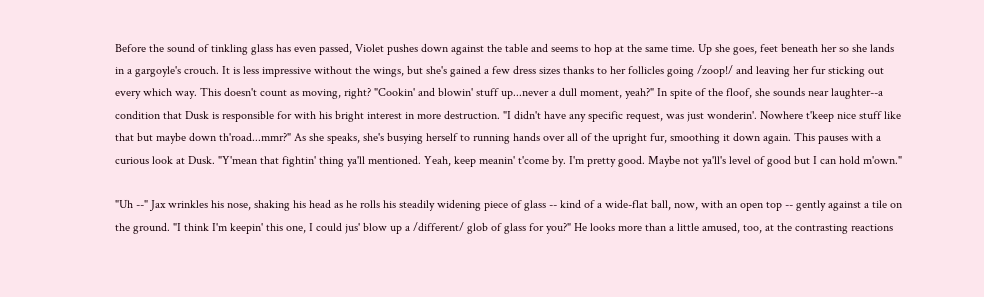Before the sound of tinkling glass has even passed, Violet pushes down against the table and seems to hop at the same time. Up she goes, feet beneath her so she lands in a gargoyle's crouch. It is less impressive without the wings, but she's gained a few dress sizes thanks to her follicles going /zoop!/ and leaving her fur sticking out every which way. This doesn't count as moving, right? "Cookin' and blowin' stuff up...never a dull moment, yeah?" In spite of the floof, she sounds near laughter--a condition that Dusk is responsible for with his bright interest in more destruction. "I didn't have any specific request, was just wonderin'. Nowhere t'keep nice stuff like that but maybe down th'road...mmr?" As she speaks, she's busying herself to running hands over all of the upright fur, smoothing it down again. This pauses with a curious look at Dusk. "Y'mean that fightin' thing ya'll mentioned. Yeah, keep meanin' t'come by. I'm pretty good. Maybe not ya'll's level of good but I can hold m'own."

"Uh --" Jax wrinkles his nose, shaking his head as he rolls his steadily widening piece of glass -- kind of a wide-flat ball, now, with an open top -- gently against a tile on the ground. "I think I'm keepin' this one, I could jus' blow up a /different/ glob of glass for you?" He looks more than a little amused, too, at the contrasting reactions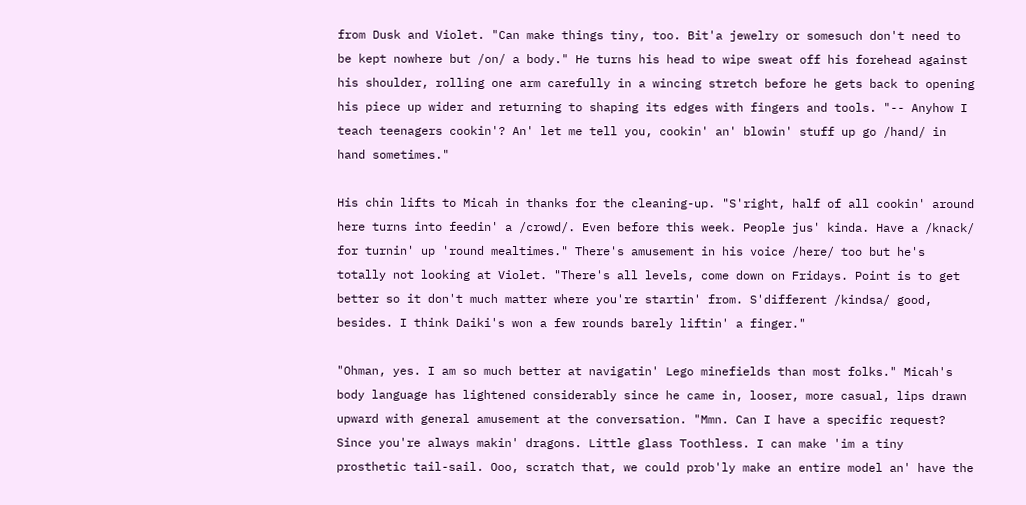from Dusk and Violet. "Can make things tiny, too. Bit'a jewelry or somesuch don't need to be kept nowhere but /on/ a body." He turns his head to wipe sweat off his forehead against his shoulder, rolling one arm carefully in a wincing stretch before he gets back to opening his piece up wider and returning to shaping its edges with fingers and tools. "-- Anyhow I teach teenagers cookin'? An' let me tell you, cookin' an' blowin' stuff up go /hand/ in hand sometimes."

His chin lifts to Micah in thanks for the cleaning-up. "S'right, half of all cookin' around here turns into feedin' a /crowd/. Even before this week. People jus' kinda. Have a /knack/ for turnin' up 'round mealtimes." There's amusement in his voice /here/ too but he's totally not looking at Violet. "There's all levels, come down on Fridays. Point is to get better so it don't much matter where you're startin' from. S'different /kindsa/ good, besides. I think Daiki's won a few rounds barely liftin' a finger."

"Ohman, yes. I am so much better at navigatin' Lego minefields than most folks." Micah's body language has lightened considerably since he came in, looser, more casual, lips drawn upward with general amusement at the conversation. "Mmn. Can I have a specific request? Since you're always makin' dragons. Little glass Toothless. I can make 'im a tiny prosthetic tail-sail. Ooo, scratch that, we could prob'ly make an entire model an' have the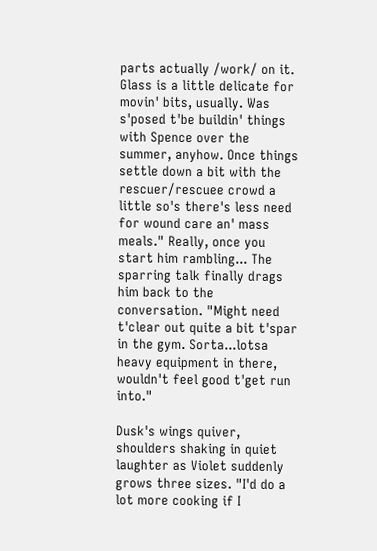parts actually /work/ on it. Glass is a little delicate for movin' bits, usually. Was s'posed t'be buildin' things with Spence over the summer, anyhow. Once things settle down a bit with the rescuer/rescuee crowd a little so's there's less need for wound care an' mass meals." Really, once you start him rambling... The sparring talk finally drags him back to the conversation. "Might need t'clear out quite a bit t'spar in the gym. Sorta...lotsa heavy equipment in there, wouldn't feel good t'get run into."

Dusk's wings quiver, shoulders shaking in quiet laughter as Violet suddenly grows three sizes. "I'd do a lot more cooking if I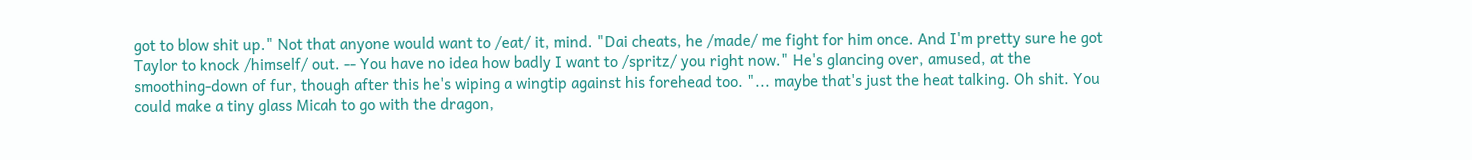got to blow shit up." Not that anyone would want to /eat/ it, mind. "Dai cheats, he /made/ me fight for him once. And I'm pretty sure he got Taylor to knock /himself/ out. -- You have no idea how badly I want to /spritz/ you right now." He's glancing over, amused, at the smoothing-down of fur, though after this he's wiping a wingtip against his forehead too. "... maybe that's just the heat talking. Oh shit. You could make a tiny glass Micah to go with the dragon,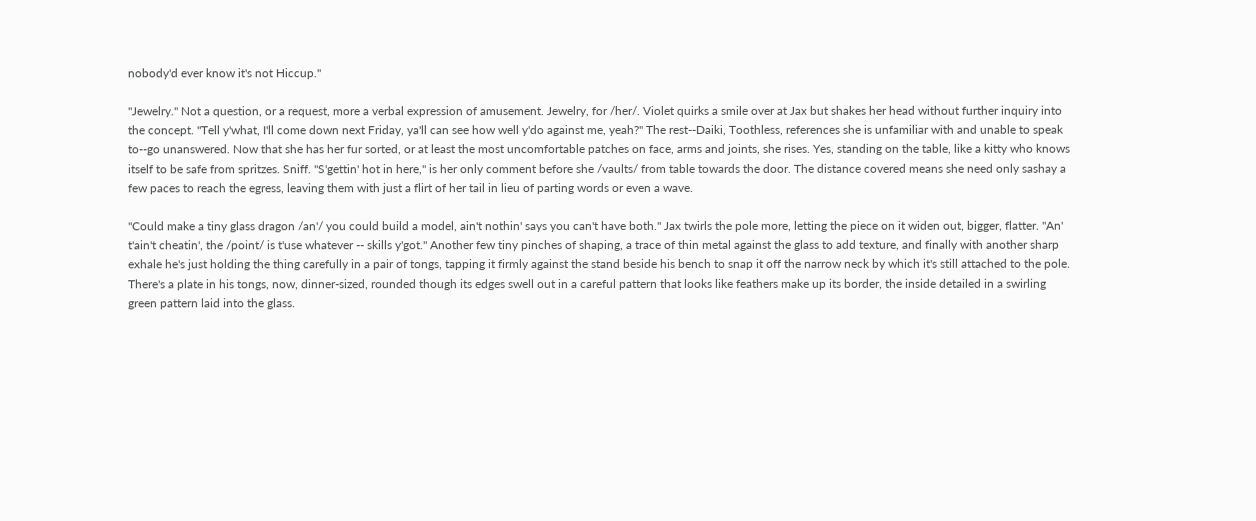nobody'd ever know it's not Hiccup."

"Jewelry." Not a question, or a request, more a verbal expression of amusement. Jewelry, for /her/. Violet quirks a smile over at Jax but shakes her head without further inquiry into the concept. "Tell y'what, I'll come down next Friday, ya'll can see how well y'do against me, yeah?" The rest--Daiki, Toothless, references she is unfamiliar with and unable to speak to--go unanswered. Now that she has her fur sorted, or at least the most uncomfortable patches on face, arms and joints, she rises. Yes, standing on the table, like a kitty who knows itself to be safe from spritzes. Sniff. "S'gettin' hot in here," is her only comment before she /vaults/ from table towards the door. The distance covered means she need only sashay a few paces to reach the egress, leaving them with just a flirt of her tail in lieu of parting words or even a wave.

"Could make a tiny glass dragon /an'/ you could build a model, ain't nothin' says you can't have both." Jax twirls the pole more, letting the piece on it widen out, bigger, flatter. "An' t'ain't cheatin', the /point/ is t'use whatever -- skills y'got." Another few tiny pinches of shaping, a trace of thin metal against the glass to add texture, and finally with another sharp exhale he's just holding the thing carefully in a pair of tongs, tapping it firmly against the stand beside his bench to snap it off the narrow neck by which it's still attached to the pole. There's a plate in his tongs, now, dinner-sized, rounded though its edges swell out in a careful pattern that looks like feathers make up its border, the inside detailed in a swirling green pattern laid into the glass.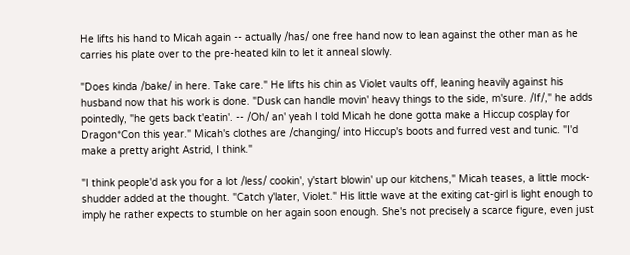He lifts his hand to Micah again -- actually /has/ one free hand now to lean against the other man as he carries his plate over to the pre-heated kiln to let it anneal slowly.

"Does kinda /bake/ in here. Take care." He lifts his chin as Violet vaults off, leaning heavily against his husband now that his work is done. "Dusk can handle movin' heavy things to the side, m'sure. /If/," he adds pointedly, "he gets back t'eatin'. -- /Oh/ an' yeah I told Micah he done gotta make a Hiccup cosplay for Dragon*Con this year." Micah's clothes are /changing/ into Hiccup's boots and furred vest and tunic. "I'd make a pretty aright Astrid, I think."

"I think people'd ask you for a lot /less/ cookin', y'start blowin' up our kitchens," Micah teases, a little mock-shudder added at the thought. "Catch y'later, Violet." His little wave at the exiting cat-girl is light enough to imply he rather expects to stumble on her again soon enough. She's not precisely a scarce figure, even just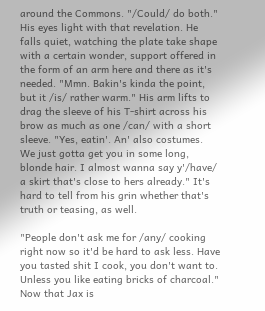around the Commons. "/Could/ do both." His eyes light with that revelation. He falls quiet, watching the plate take shape with a certain wonder, support offered in the form of an arm here and there as it's needed. "Mmn. Bakin's kinda the point, but it /is/ rather warm." His arm lifts to drag the sleeve of his T-shirt across his brow as much as one /can/ with a short sleeve. "Yes, eatin'. An' also costumes. We just gotta get you in some long, blonde hair. I almost wanna say y'/have/ a skirt that's close to hers already." It's hard to tell from his grin whether that's truth or teasing, as well.

"People don't ask me for /any/ cooking right now so it'd be hard to ask less. Have you tasted shit I cook, you don't want to. Unless you like eating bricks of charcoal." Now that Jax is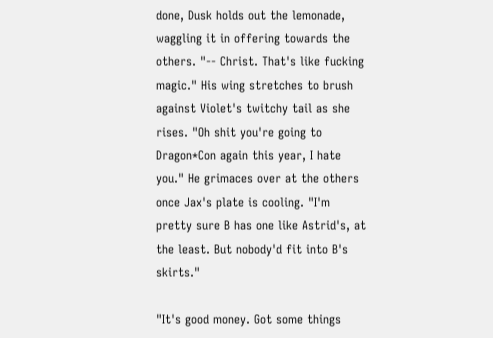done, Dusk holds out the lemonade, waggling it in offering towards the others. "-- Christ. That's like fucking magic." His wing stretches to brush against Violet's twitchy tail as she rises. "Oh shit you're going to Dragon*Con again this year, I hate you." He grimaces over at the others once Jax's plate is cooling. "I'm pretty sure B has one like Astrid's, at the least. But nobody'd fit into B's skirts."

"It's good money. Got some things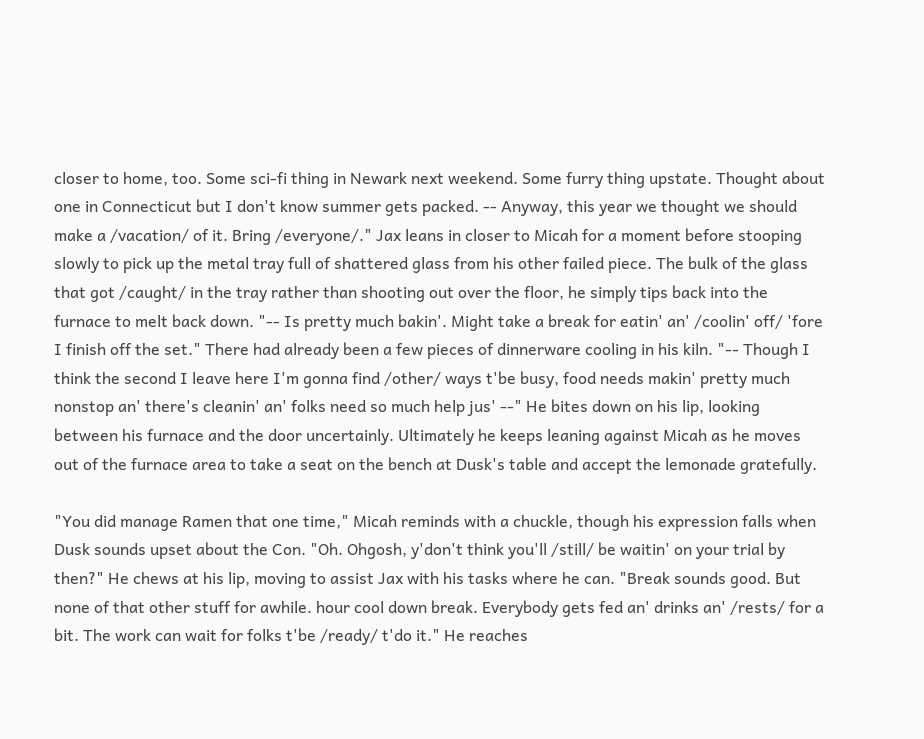closer to home, too. Some sci-fi thing in Newark next weekend. Some furry thing upstate. Thought about one in Connecticut but I don't know summer gets packed. -- Anyway, this year we thought we should make a /vacation/ of it. Bring /everyone/." Jax leans in closer to Micah for a moment before stooping slowly to pick up the metal tray full of shattered glass from his other failed piece. The bulk of the glass that got /caught/ in the tray rather than shooting out over the floor, he simply tips back into the furnace to melt back down. "-- Is pretty much bakin'. Might take a break for eatin' an' /coolin' off/ 'fore I finish off the set." There had already been a few pieces of dinnerware cooling in his kiln. "-- Though I think the second I leave here I'm gonna find /other/ ways t'be busy, food needs makin' pretty much nonstop an' there's cleanin' an' folks need so much help jus' --" He bites down on his lip, looking between his furnace and the door uncertainly. Ultimately he keeps leaning against Micah as he moves out of the furnace area to take a seat on the bench at Dusk's table and accept the lemonade gratefully.

"You did manage Ramen that one time," Micah reminds with a chuckle, though his expression falls when Dusk sounds upset about the Con. "Oh. Ohgosh, y'don't think you'll /still/ be waitin' on your trial by then?" He chews at his lip, moving to assist Jax with his tasks where he can. "Break sounds good. But none of that other stuff for awhile. hour cool down break. Everybody gets fed an' drinks an' /rests/ for a bit. The work can wait for folks t'be /ready/ t'do it." He reaches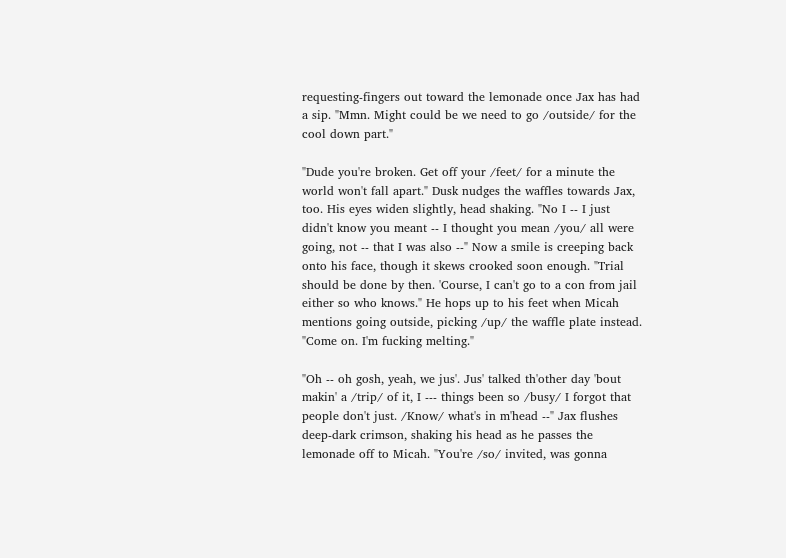requesting-fingers out toward the lemonade once Jax has had a sip. "Mmn. Might could be we need to go /outside/ for the cool down part."

"Dude you're broken. Get off your /feet/ for a minute the world won't fall apart." Dusk nudges the waffles towards Jax, too. His eyes widen slightly, head shaking. "No I -- I just didn't know you meant -- I thought you mean /you/ all were going, not -- that I was also --" Now a smile is creeping back onto his face, though it skews crooked soon enough. "Trial should be done by then. 'Course, I can't go to a con from jail either so who knows." He hops up to his feet when Micah mentions going outside, picking /up/ the waffle plate instead. "Come on. I'm fucking melting."

"Oh -- oh gosh, yeah, we jus'. Jus' talked th'other day 'bout makin' a /trip/ of it, I --- things been so /busy/ I forgot that people don't just. /Know/ what's in m'head --" Jax flushes deep-dark crimson, shaking his head as he passes the lemonade off to Micah. "You're /so/ invited, was gonna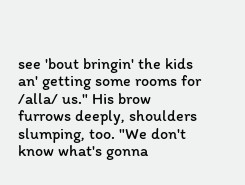see 'bout bringin' the kids an' getting some rooms for /alla/ us." His brow furrows deeply, shoulders slumping, too. "We don't know what's gonna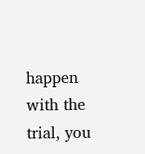happen with the trial, you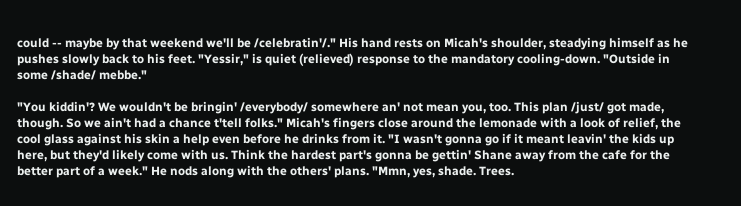could -- maybe by that weekend we'll be /celebratin'/." His hand rests on Micah's shoulder, steadying himself as he pushes slowly back to his feet. "Yessir," is quiet (relieved) response to the mandatory cooling-down. "Outside in some /shade/ mebbe."

"You kiddin'? We wouldn't be bringin' /everybody/ somewhere an' not mean you, too. This plan /just/ got made, though. So we ain't had a chance t'tell folks." Micah's fingers close around the lemonade with a look of relief, the cool glass against his skin a help even before he drinks from it. "I wasn't gonna go if it meant leavin' the kids up here, but they'd likely come with us. Think the hardest part's gonna be gettin' Shane away from the cafe for the better part of a week." He nods along with the others' plans. "Mmn, yes, shade. Trees.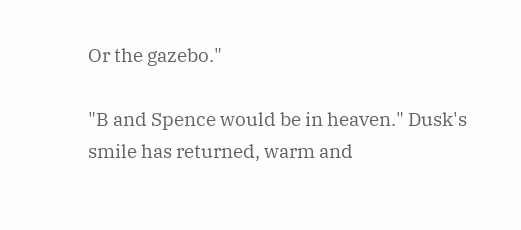Or the gazebo."

"B and Spence would be in heaven." Dusk's smile has returned, warm and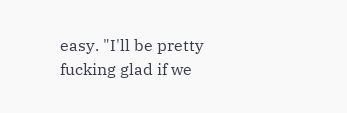easy. "I'll be pretty fucking glad if we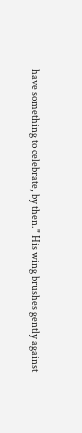have something to celebrate, by then." His wing brushes gently against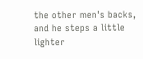the other men's backs, and he steps a little lighter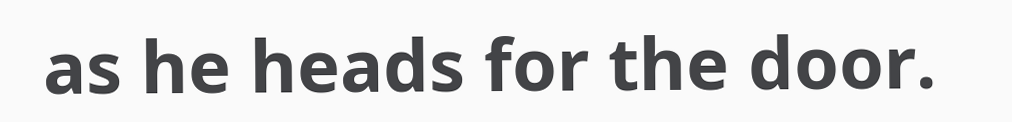as he heads for the door.